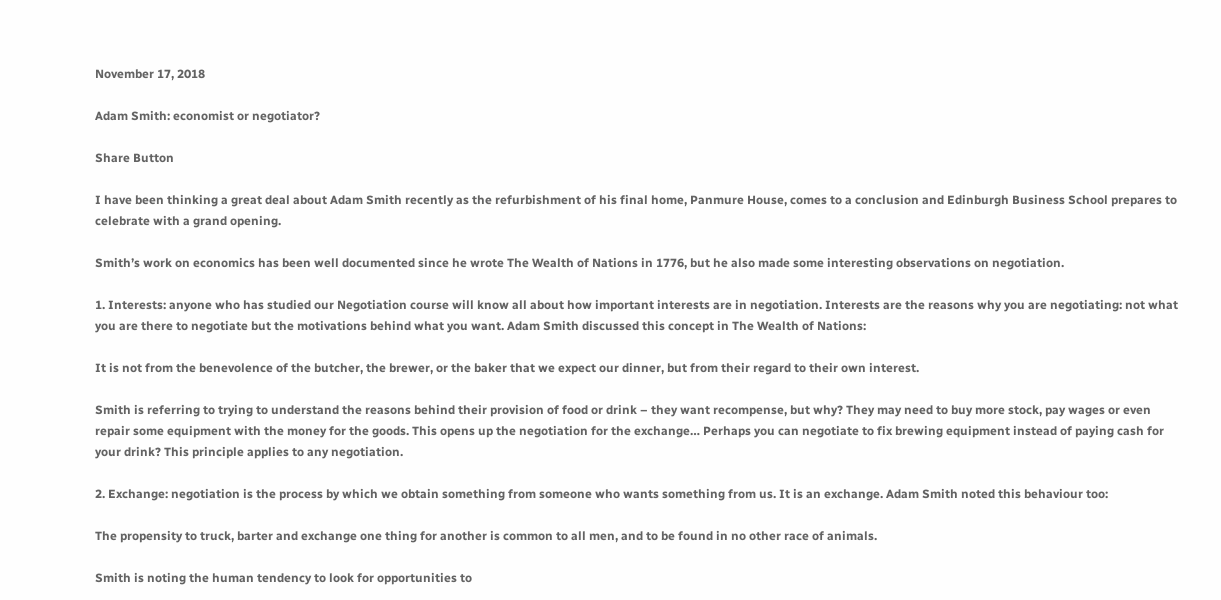November 17, 2018

Adam Smith: economist or negotiator?

Share Button

I have been thinking a great deal about Adam Smith recently as the refurbishment of his final home, Panmure House, comes to a conclusion and Edinburgh Business School prepares to celebrate with a grand opening.

Smith’s work on economics has been well documented since he wrote The Wealth of Nations in 1776, but he also made some interesting observations on negotiation.

1. Interests: anyone who has studied our Negotiation course will know all about how important interests are in negotiation. Interests are the reasons why you are negotiating: not what you are there to negotiate but the motivations behind what you want. Adam Smith discussed this concept in The Wealth of Nations:

It is not from the benevolence of the butcher, the brewer, or the baker that we expect our dinner, but from their regard to their own interest.

Smith is referring to trying to understand the reasons behind their provision of food or drink – they want recompense, but why? They may need to buy more stock, pay wages or even repair some equipment with the money for the goods. This opens up the negotiation for the exchange… Perhaps you can negotiate to fix brewing equipment instead of paying cash for your drink? This principle applies to any negotiation.

2. Exchange: negotiation is the process by which we obtain something from someone who wants something from us. It is an exchange. Adam Smith noted this behaviour too:

The propensity to truck, barter and exchange one thing for another is common to all men, and to be found in no other race of animals.

Smith is noting the human tendency to look for opportunities to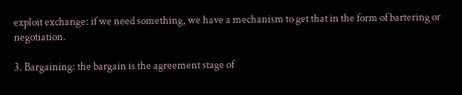exploit exchange: if we need something, we have a mechanism to get that in the form of bartering or negotiation.

3. Bargaining: the bargain is the agreement stage of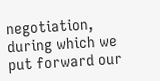negotiation, during which we put forward our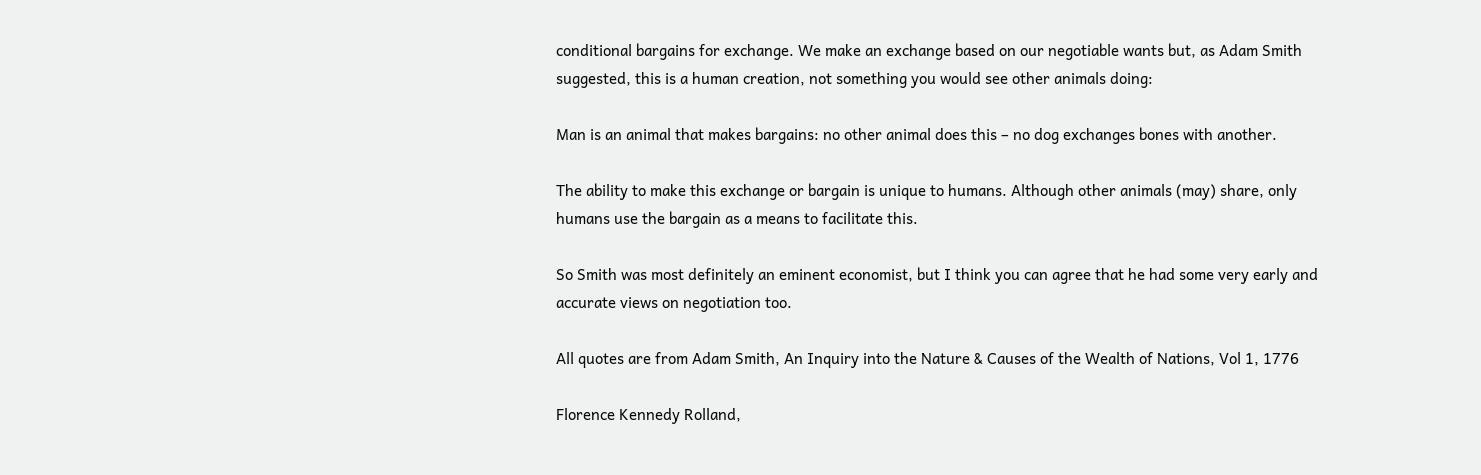conditional bargains for exchange. We make an exchange based on our negotiable wants but, as Adam Smith suggested, this is a human creation, not something you would see other animals doing:

Man is an animal that makes bargains: no other animal does this – no dog exchanges bones with another.

The ability to make this exchange or bargain is unique to humans. Although other animals (may) share, only humans use the bargain as a means to facilitate this.

So Smith was most definitely an eminent economist, but I think you can agree that he had some very early and accurate views on negotiation too.

All quotes are from Adam Smith, An Inquiry into the Nature & Causes of the Wealth of Nations, Vol 1, 1776

Florence Kennedy Rolland,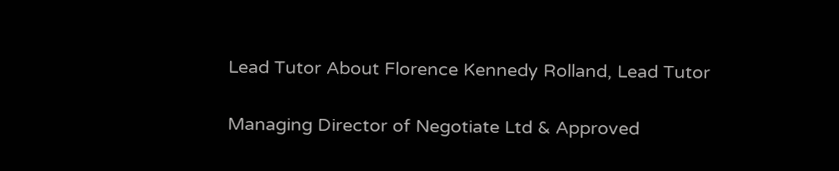Lead Tutor About Florence Kennedy Rolland, Lead Tutor

Managing Director of Negotiate Ltd & Approved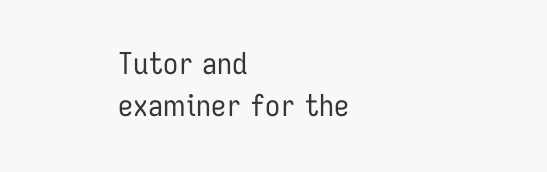Tutor and examiner for the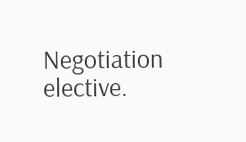Negotiation elective.